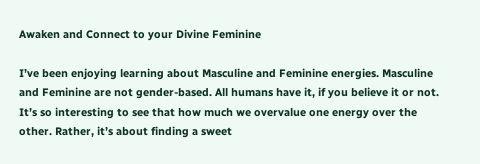Awaken and Connect to your Divine Feminine

I’ve been enjoying learning about Masculine and Feminine energies. Masculine and Feminine are not gender-based. All humans have it, if you believe it or not. It’s so interesting to see that how much we overvalue one energy over the other. Rather, it’s about finding a sweet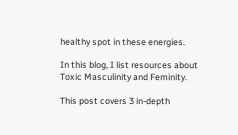healthy spot in these energies.

In this blog, I list resources about Toxic Masculinity and Feminity.

This post covers 3 in-depth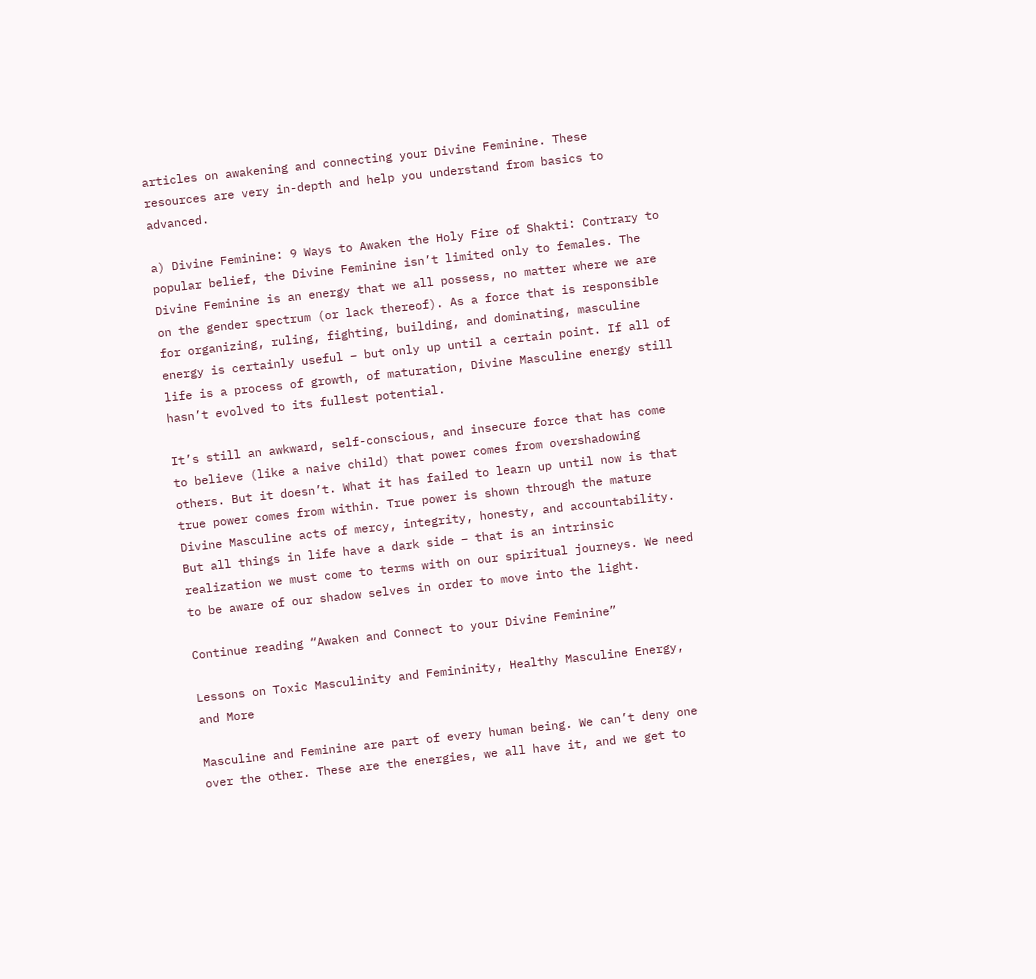articles on awakening and connecting your Divine Feminine. These resources are very in-depth and help you understand from basics to advanced.

a) Divine Feminine: 9 Ways to Awaken the Holy Fire of Shakti: Contrary to popular belief, the Divine Feminine isn’t limited only to females. The Divine Feminine is an energy that we all possess, no matter where we are on the gender spectrum (or lack thereof). As a force that is responsible for organizing, ruling, fighting, building, and dominating, masculine energy is certainly useful – but only up until a certain point. If all of life is a process of growth, of maturation, Divine Masculine energy still hasn’t evolved to its fullest potential.

It’s still an awkward, self-conscious, and insecure force that has come to believe (like a naive child) that power comes from overshadowing others. But it doesn’t. What it has failed to learn up until now is that true power comes from within. True power is shown through the mature Divine Masculine acts of mercy, integrity, honesty, and accountability.  But all things in life have a dark side – that is an intrinsic realization we must come to terms with on our spiritual journeys. We need to be aware of our shadow selves in order to move into the light.

Continue reading “Awaken and Connect to your Divine Feminine”

Lessons on Toxic Masculinity and Femininity, Healthy Masculine Energy, and More

Masculine and Feminine are part of every human being. We can’t deny one over the other. These are the energies, we all have it, and we get to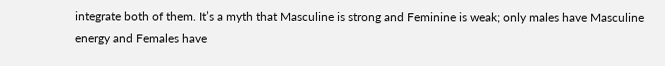integrate both of them. It’s a myth that Masculine is strong and Feminine is weak; only males have Masculine energy and Females have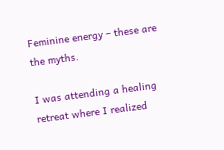Feminine energy – these are the myths.

I was attending a healing retreat where I realized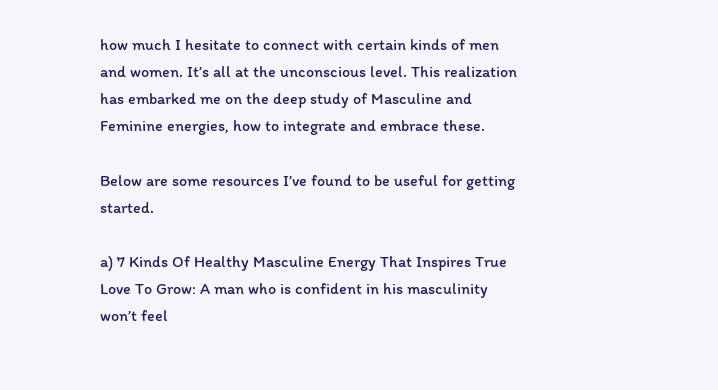how much I hesitate to connect with certain kinds of men and women. It’s all at the unconscious level. This realization has embarked me on the deep study of Masculine and Feminine energies, how to integrate and embrace these.

Below are some resources I’ve found to be useful for getting started.

a) 7 Kinds Of Healthy Masculine Energy That Inspires True Love To Grow: A man who is confident in his masculinity won’t feel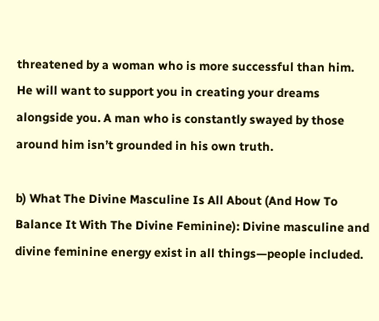threatened by a woman who is more successful than him. He will want to support you in creating your dreams alongside you. A man who is constantly swayed by those around him isn’t grounded in his own truth.

b) What The Divine Masculine Is All About (And How To Balance It With The Divine Feminine): Divine masculine and divine feminine energy exist in all things—people included.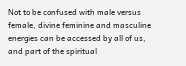Not to be confused with male versus female, divine feminine and masculine energies can be accessed by all of us, and part of the spiritual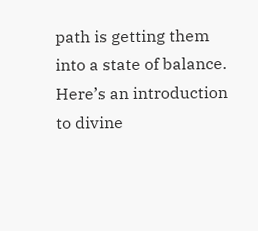path is getting them into a state of balance.  Here’s an introduction to divine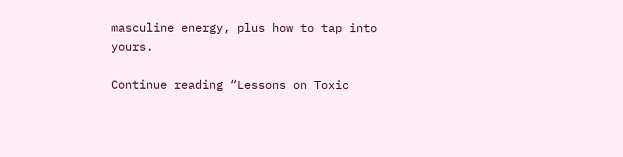masculine energy, plus how to tap into yours.

Continue reading “Lessons on Toxic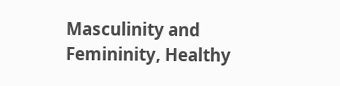Masculinity and Femininity, Healthy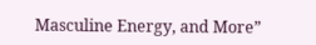Masculine Energy, and More”